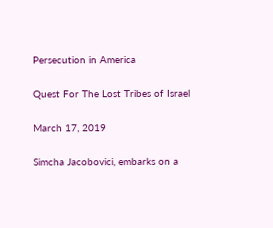Persecution in America

Quest For The Lost Tribes of Israel

March 17, 2019

Simcha Jacobovici, embarks on a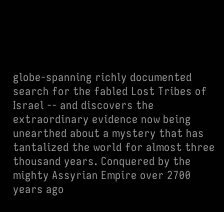globe-spanning richly documented search for the fabled Lost Tribes of Israel -- and discovers the extraordinary evidence now being unearthed about a mystery that has tantalized the world for almost three thousand years. Conquered by the mighty Assyrian Empire over 2700 years ago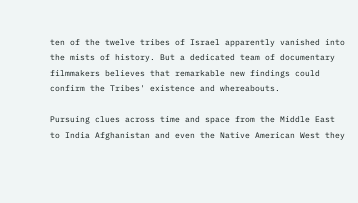ten of the twelve tribes of Israel apparently vanished into the mists of history. But a dedicated team of documentary filmmakers believes that remarkable new findings could confirm the Tribes' existence and whereabouts.

Pursuing clues across time and space from the Middle East to India Afghanistan and even the Native American West they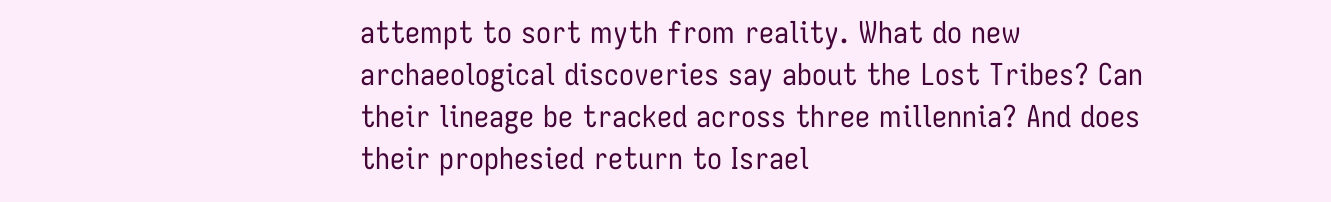attempt to sort myth from reality. What do new archaeological discoveries say about the Lost Tribes? Can their lineage be tracked across three millennia? And does their prophesied return to Israel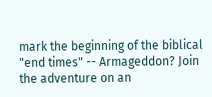mark the beginning of the biblical "end times" -- Armageddon? Join the adventure on an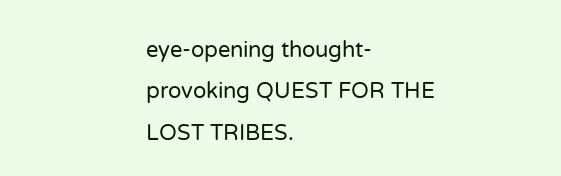eye-opening thought-provoking QUEST FOR THE LOST TRIBES.